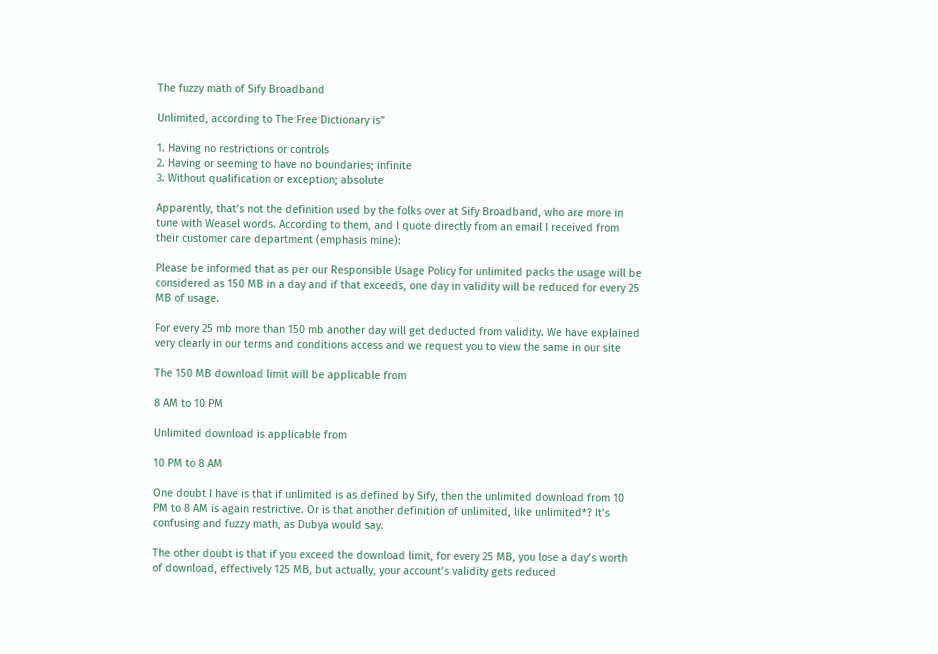The fuzzy math of Sify Broadband

Unlimited, according to The Free Dictionary is”

1. Having no restrictions or controls
2. Having or seeming to have no boundaries; infinite
3. Without qualification or exception; absolute

Apparently, that’s not the definition used by the folks over at Sify Broadband, who are more in tune with Weasel words. According to them, and I quote directly from an email I received from their customer care department (emphasis mine):

Please be informed that as per our Responsible Usage Policy for unlimited packs the usage will be considered as 150 MB in a day and if that exceeds, one day in validity will be reduced for every 25 MB of usage.

For every 25 mb more than 150 mb another day will get deducted from validity. We have explained very clearly in our terms and conditions access and we request you to view the same in our site

The 150 MB download limit will be applicable from

8 AM to 10 PM

Unlimited download is applicable from

10 PM to 8 AM

One doubt I have is that if unlimited is as defined by Sify, then the unlimited download from 10 PM to 8 AM is again restrictive. Or is that another definition of unlimited, like unlimited*? It’s confusing and fuzzy math, as Dubya would say.

The other doubt is that if you exceed the download limit, for every 25 MB, you lose a day’s worth of download, effectively 125 MB, but actually, your account’s validity gets reduced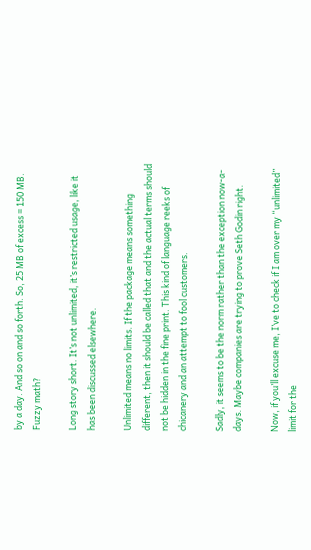by a day. And so on and so forth. So, 25 MB of excess = 150 MB. Fuzzy math?

Long story short. It’s not unlimited, it’s restricted usage, like it has been discussed elsewhere.

Unlimited means no limits. If the package means something different, then it should be called that and the actual terms should not be hidden in the fine print. This kind of language reeks of chicanery and an attempt to fool customers.

Sadly, it seems to be the norm rather than the exception now-a-days. Maybe companies are trying to prove Seth Godin right.

Now, if you’ll excuse me, I’ve to check if I am over my “unlimited” limit for the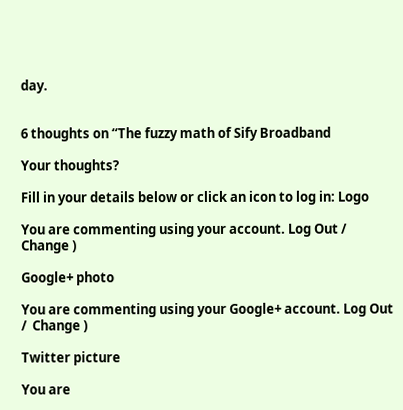day.


6 thoughts on “The fuzzy math of Sify Broadband

Your thoughts?

Fill in your details below or click an icon to log in: Logo

You are commenting using your account. Log Out /  Change )

Google+ photo

You are commenting using your Google+ account. Log Out /  Change )

Twitter picture

You are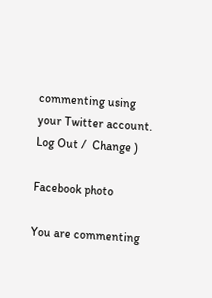commenting using your Twitter account. Log Out /  Change )

Facebook photo

You are commenting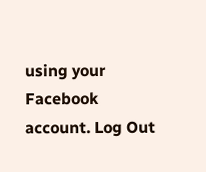using your Facebook account. Log Out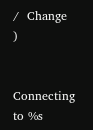/  Change )


Connecting to %s